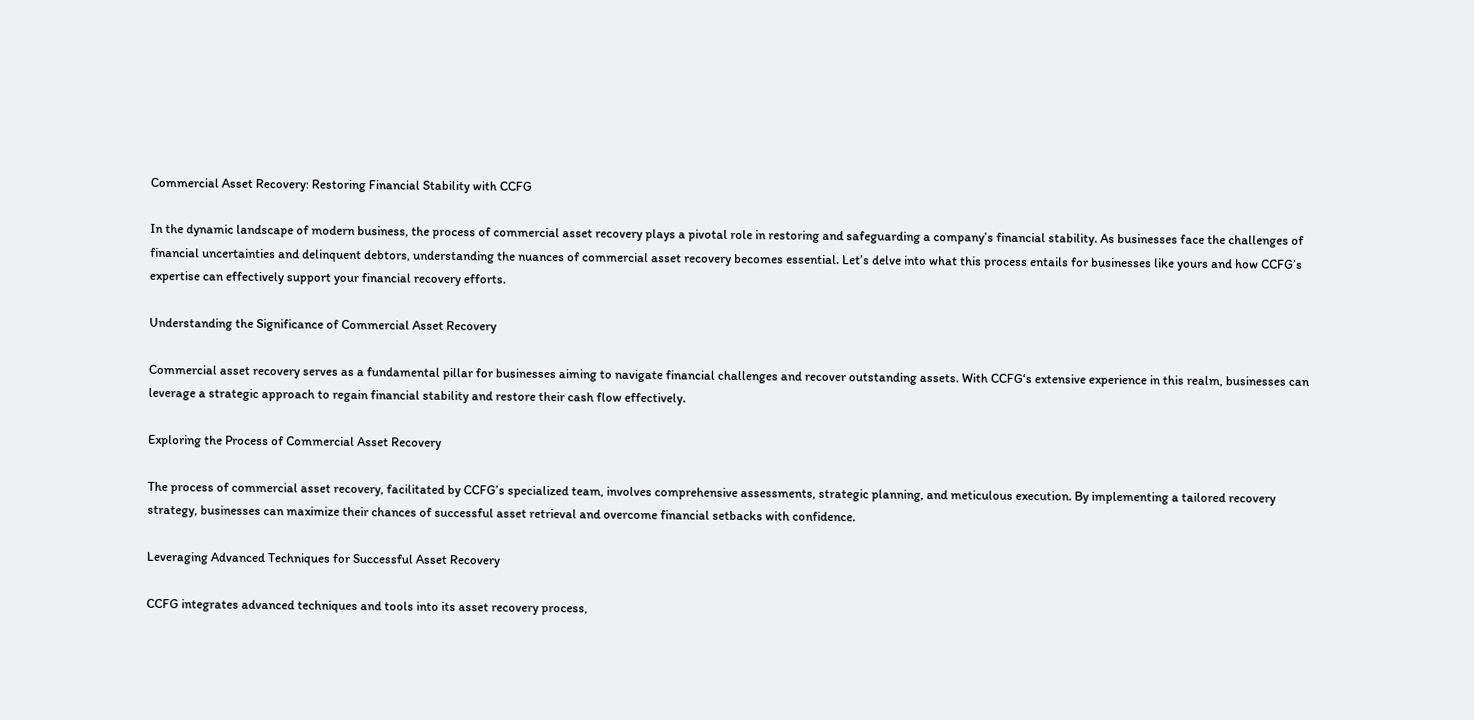Commercial Asset Recovery: Restoring Financial Stability with CCFG

In the dynamic landscape of modern business, the process of commercial asset recovery plays a pivotal role in restoring and safeguarding a company’s financial stability. As businesses face the challenges of financial uncertainties and delinquent debtors, understanding the nuances of commercial asset recovery becomes essential. Let’s delve into what this process entails for businesses like yours and how CCFG’s expertise can effectively support your financial recovery efforts.

Understanding the Significance of Commercial Asset Recovery

Commercial asset recovery serves as a fundamental pillar for businesses aiming to navigate financial challenges and recover outstanding assets. With CCFG‘s extensive experience in this realm, businesses can leverage a strategic approach to regain financial stability and restore their cash flow effectively.

Exploring the Process of Commercial Asset Recovery

The process of commercial asset recovery, facilitated by CCFG’s specialized team, involves comprehensive assessments, strategic planning, and meticulous execution. By implementing a tailored recovery strategy, businesses can maximize their chances of successful asset retrieval and overcome financial setbacks with confidence.

Leveraging Advanced Techniques for Successful Asset Recovery

CCFG integrates advanced techniques and tools into its asset recovery process,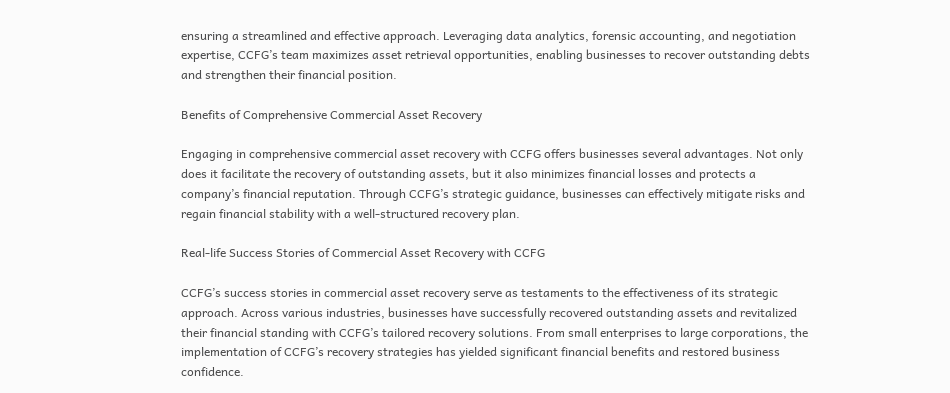ensuring a streamlined and effective approach. Leveraging data analytics, forensic accounting, and negotiation expertise, CCFG’s team maximizes asset retrieval opportunities, enabling businesses to recover outstanding debts and strengthen their financial position.

Benefits of Comprehensive Commercial Asset Recovery

Engaging in comprehensive commercial asset recovery with CCFG offers businesses several advantages. Not only does it facilitate the recovery of outstanding assets, but it also minimizes financial losses and protects a company’s financial reputation. Through CCFG’s strategic guidance, businesses can effectively mitigate risks and regain financial stability with a well-structured recovery plan.

Real-life Success Stories of Commercial Asset Recovery with CCFG

CCFG’s success stories in commercial asset recovery serve as testaments to the effectiveness of its strategic approach. Across various industries, businesses have successfully recovered outstanding assets and revitalized their financial standing with CCFG’s tailored recovery solutions. From small enterprises to large corporations, the implementation of CCFG’s recovery strategies has yielded significant financial benefits and restored business confidence.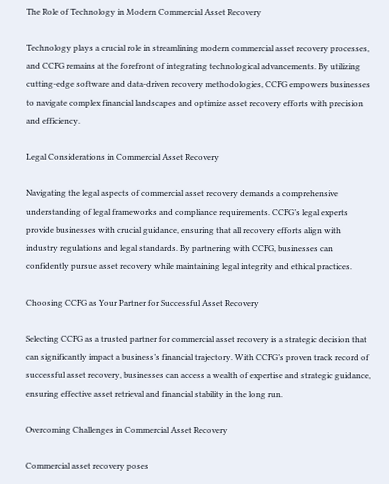The Role of Technology in Modern Commercial Asset Recovery

Technology plays a crucial role in streamlining modern commercial asset recovery processes, and CCFG remains at the forefront of integrating technological advancements. By utilizing cutting-edge software and data-driven recovery methodologies, CCFG empowers businesses to navigate complex financial landscapes and optimize asset recovery efforts with precision and efficiency.

Legal Considerations in Commercial Asset Recovery

Navigating the legal aspects of commercial asset recovery demands a comprehensive understanding of legal frameworks and compliance requirements. CCFG’s legal experts provide businesses with crucial guidance, ensuring that all recovery efforts align with industry regulations and legal standards. By partnering with CCFG, businesses can confidently pursue asset recovery while maintaining legal integrity and ethical practices.

Choosing CCFG as Your Partner for Successful Asset Recovery

Selecting CCFG as a trusted partner for commercial asset recovery is a strategic decision that can significantly impact a business’s financial trajectory. With CCFG’s proven track record of successful asset recovery, businesses can access a wealth of expertise and strategic guidance, ensuring effective asset retrieval and financial stability in the long run.

Overcoming Challenges in Commercial Asset Recovery

Commercial asset recovery poses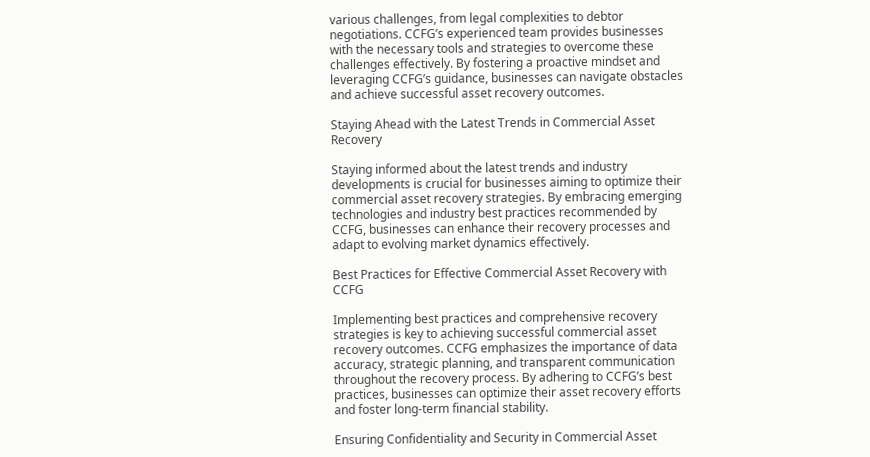various challenges, from legal complexities to debtor negotiations. CCFG’s experienced team provides businesses with the necessary tools and strategies to overcome these challenges effectively. By fostering a proactive mindset and leveraging CCFG’s guidance, businesses can navigate obstacles and achieve successful asset recovery outcomes.

Staying Ahead with the Latest Trends in Commercial Asset Recovery

Staying informed about the latest trends and industry developments is crucial for businesses aiming to optimize their commercial asset recovery strategies. By embracing emerging technologies and industry best practices recommended by CCFG, businesses can enhance their recovery processes and adapt to evolving market dynamics effectively.

Best Practices for Effective Commercial Asset Recovery with CCFG

Implementing best practices and comprehensive recovery strategies is key to achieving successful commercial asset recovery outcomes. CCFG emphasizes the importance of data accuracy, strategic planning, and transparent communication throughout the recovery process. By adhering to CCFG’s best practices, businesses can optimize their asset recovery efforts and foster long-term financial stability.

Ensuring Confidentiality and Security in Commercial Asset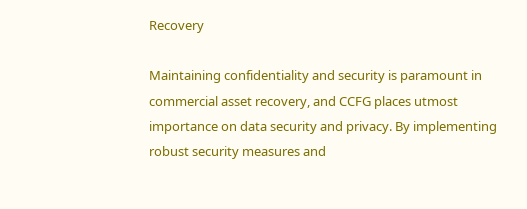Recovery

Maintaining confidentiality and security is paramount in commercial asset recovery, and CCFG places utmost importance on data security and privacy. By implementing robust security measures and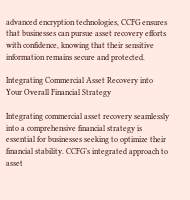advanced encryption technologies, CCFG ensures that businesses can pursue asset recovery efforts with confidence, knowing that their sensitive information remains secure and protected.

Integrating Commercial Asset Recovery into Your Overall Financial Strategy

Integrating commercial asset recovery seamlessly into a comprehensive financial strategy is essential for businesses seeking to optimize their financial stability. CCFG’s integrated approach to asset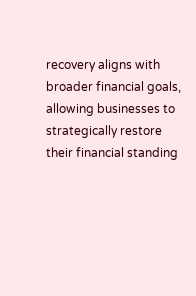recovery aligns with broader financial goals, allowing businesses to strategically restore their financial standing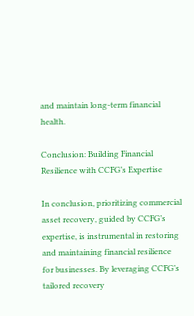and maintain long-term financial health.

Conclusion: Building Financial Resilience with CCFG’s Expertise

In conclusion, prioritizing commercial asset recovery, guided by CCFG’s expertise, is instrumental in restoring and maintaining financial resilience for businesses. By leveraging CCFG’s tailored recovery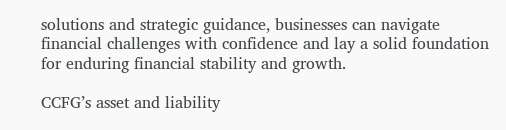solutions and strategic guidance, businesses can navigate financial challenges with confidence and lay a solid foundation for enduring financial stability and growth.

CCFG’s asset and liability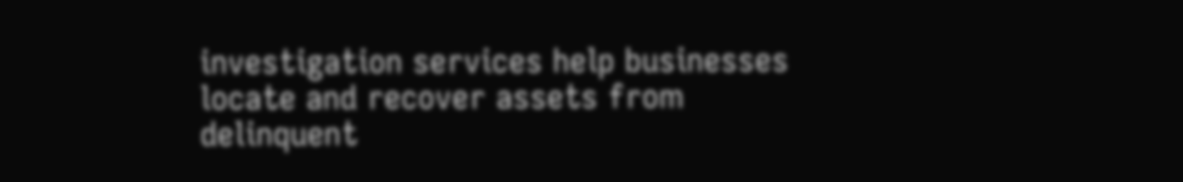investigation services help businesses locate and recover assets from delinquent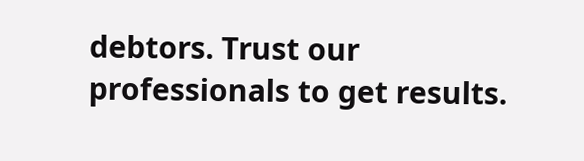debtors. Trust our professionals to get results.